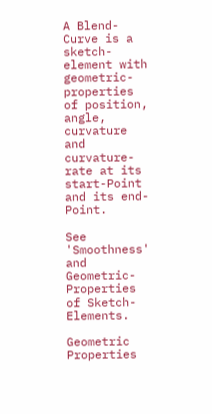A Blend-Curve is a sketch-element with geometric-properties of position, angle, curvature and curvature-rate at its start-Point and its end-Point.

See 'Smoothness' and Geometric-Properties of Sketch-Elements.

Geometric Properties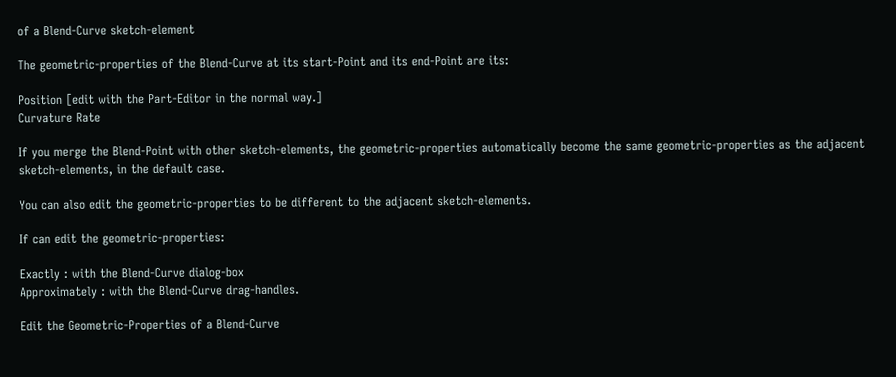of a Blend-Curve sketch-element

The geometric-properties of the Blend-Curve at its start-Point and its end-Point are its:

Position [edit with the Part-Editor in the normal way.]
Curvature Rate

If you merge the Blend-Point with other sketch-elements, the geometric-properties automatically become the same geometric-properties as the adjacent sketch-elements, in the default case.

You can also edit the geometric-properties to be different to the adjacent sketch-elements.

If can edit the geometric-properties:

Exactly : with the Blend-Curve dialog-box
Approximately : with the Blend-Curve drag-handles.

Edit the Geometric-Properties of a Blend-Curve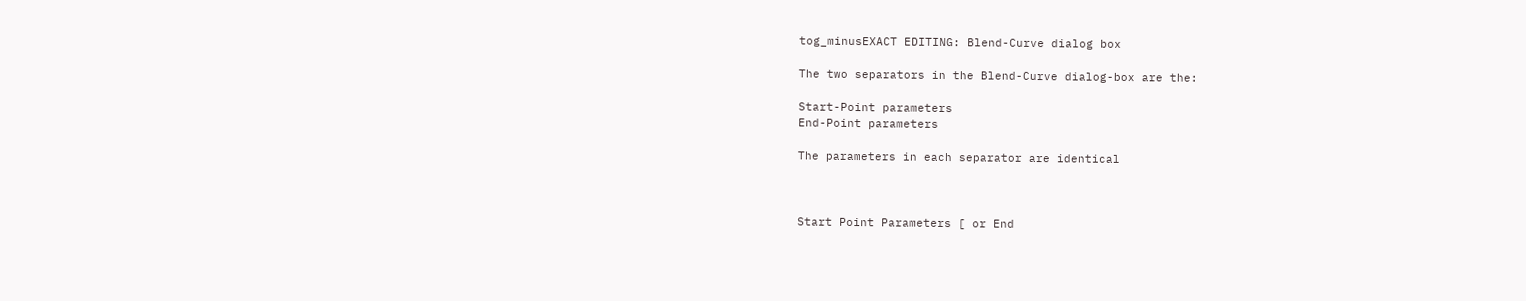tog_minusEXACT EDITING: Blend-Curve dialog box

The two separators in the Blend-Curve dialog-box are the:

Start-Point parameters
End-Point parameters

The parameters in each separator are identical



Start Point Parameters [ or End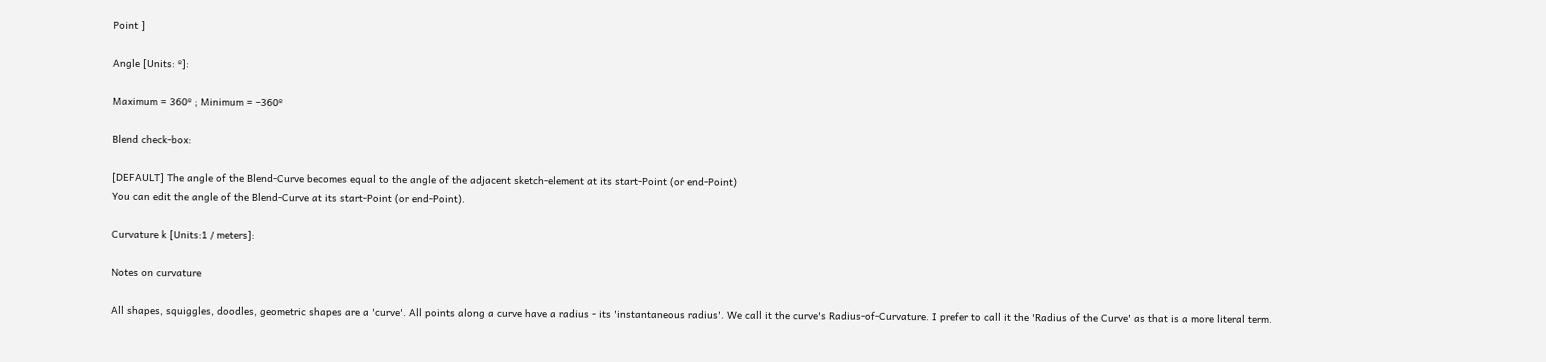Point ]

Angle [Units: º]:

Maximum = 360º ; Minimum = –360º

Blend check-box:

[DEFAULT] The angle of the Blend-Curve becomes equal to the angle of the adjacent sketch-element at its start-Point (or end-Point)
You can edit the angle of the Blend-Curve at its start-Point (or end-Point).

Curvature k [Units:1 ∕ meters]:

Notes on curvature

All shapes, squiggles, doodles, geometric shapes are a 'curve'. All points along a curve have a radius - its 'instantaneous radius'. We call it the curve's Radius-of-Curvature. I prefer to call it the 'Radius of the Curve' as that is a more literal term.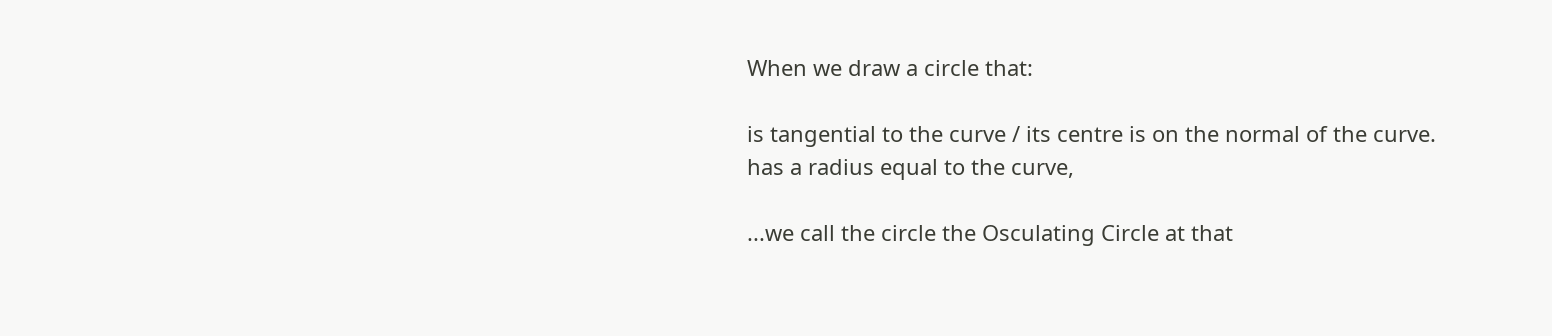When we draw a circle that:

is tangential to the curve / its centre is on the normal of the curve.
has a radius equal to the curve,

...we call the circle the Osculating Circle at that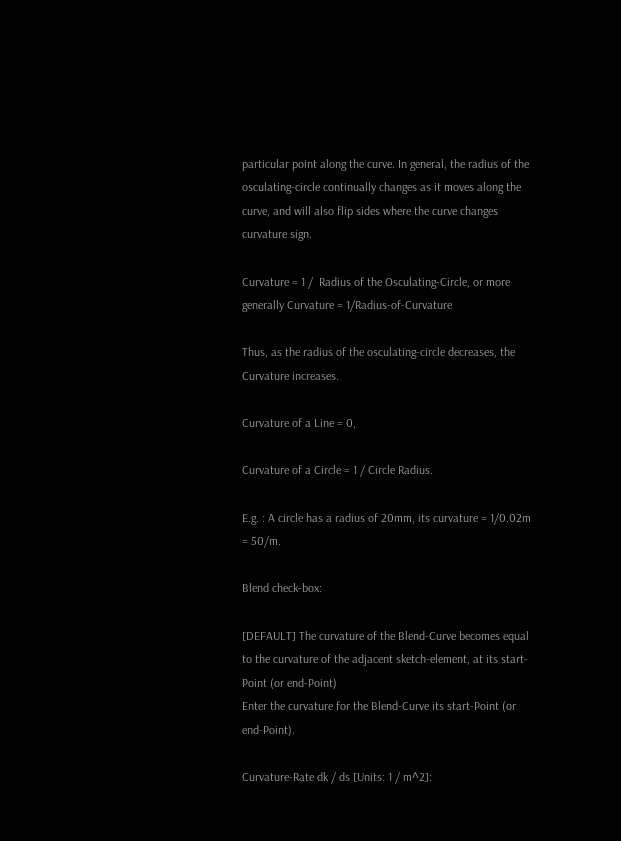particular point along the curve. In general, the radius of the osculating-circle continually changes as it moves along the curve, and will also flip sides where the curve changes curvature sign.

Curvature = 1 ∕  Radius of the Osculating-Circle, or more generally Curvature = 1/Radius-of-Curvature

Thus, as the radius of the osculating-circle decreases, the Curvature increases.

Curvature of a Line = 0,

Curvature of a Circle = 1 ∕ Circle Radius.

E.g. : A circle has a radius of 20mm, its curvature = 1/0.02m = 50/m.

Blend check-box:

[DEFAULT] The curvature of the Blend-Curve becomes equal to the curvature of the adjacent sketch-element, at its start-Point (or end-Point)
Enter the curvature for the Blend-Curve its start-Point (or end-Point).

Curvature-Rate dk ∕ ds [Units: 1 ∕ m^2]: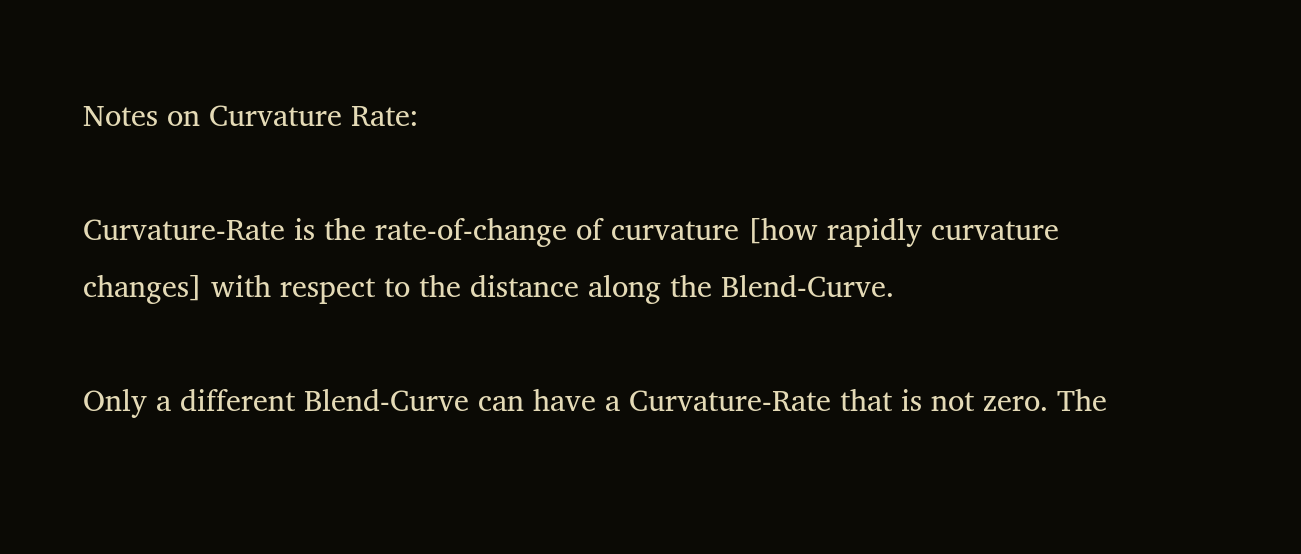Notes on Curvature Rate:

Curvature-Rate is the rate-of-change of curvature [how rapidly curvature changes] with respect to the distance along the Blend-Curve.

Only a different Blend-Curve can have a Curvature-Rate that is not zero. The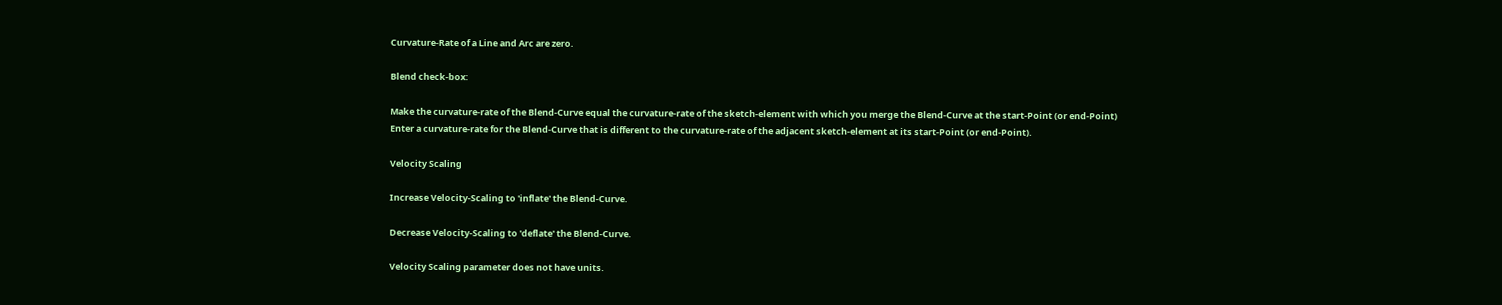Curvature-Rate of a Line and Arc are zero.

Blend check-box:

Make the curvature-rate of the Blend-Curve equal the curvature-rate of the sketch-element with which you merge the Blend-Curve at the start-Point (or end-Point)
Enter a curvature-rate for the Blend-Curve that is different to the curvature-rate of the adjacent sketch-element at its start-Point (or end-Point).

Velocity Scaling

Increase Velocity-Scaling to 'inflate' the Blend-Curve.

Decrease Velocity-Scaling to 'deflate' the Blend-Curve.

Velocity Scaling parameter does not have units.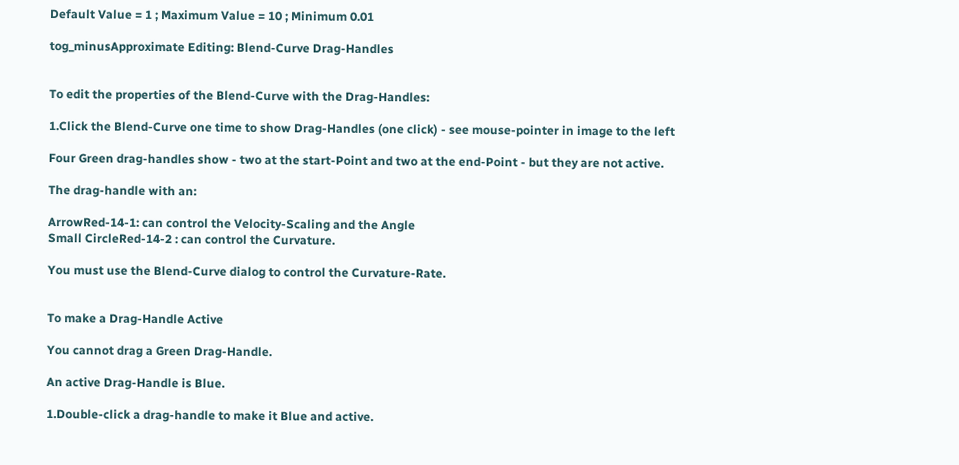Default Value = 1 ; Maximum Value = 10 ; Minimum 0.01

tog_minusApproximate Editing: Blend-Curve Drag-Handles


To edit the properties of the Blend-Curve with the Drag-Handles:

1.Click the Blend-Curve one time to show Drag-Handles (one click) - see mouse-pointer in image to the left

Four Green drag-handles show - two at the start-Point and two at the end-Point - but they are not active.

The drag-handle with an:

ArrowRed-14-1: can control the Velocity-Scaling and the Angle
Small CircleRed-14-2 : can control the Curvature.

You must use the Blend-Curve dialog to control the Curvature-Rate.


To make a Drag-Handle Active

You cannot drag a Green Drag-Handle.

An active Drag-Handle is Blue.

1.Double-click a drag-handle to make it Blue and active.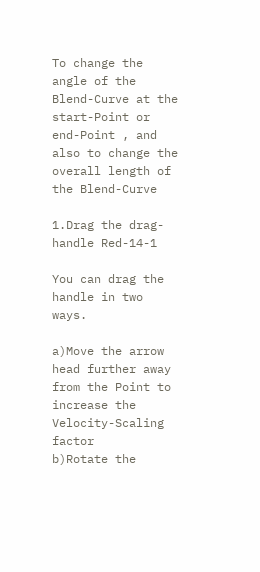To change the angle of the Blend-Curve at the start-Point or end-Point , and also to change the overall length of the Blend-Curve

1.Drag the drag-handle Red-14-1

You can drag the handle in two ways.

a)Move the arrow head further away from the Point to increase the Velocity-Scaling factor
b)Rotate the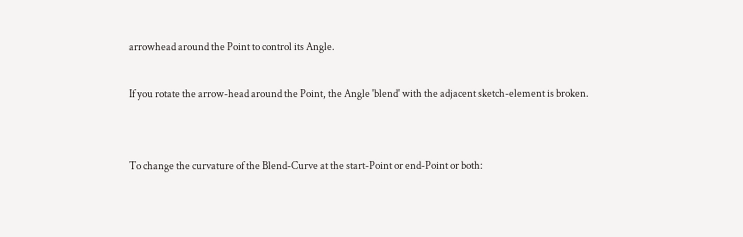arrowhead around the Point to control its Angle.

If you rotate the arrow-head around the Point, the Angle 'blend' with the adjacent sketch-element is broken.


To change the curvature of the Blend-Curve at the start-Point or end-Point or both: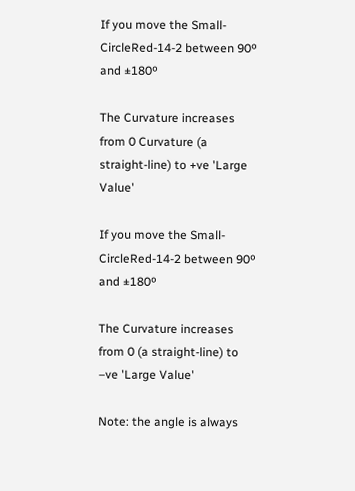If you move the Small-CircleRed-14-2 between 90º and ±180º

The Curvature increases from 0 Curvature (a straight-line) to +ve 'Large Value'

If you move the Small-CircleRed-14-2 between 90º and ±180º

The Curvature increases from 0 (a straight-line) to –ve 'Large Value'

Note: the angle is always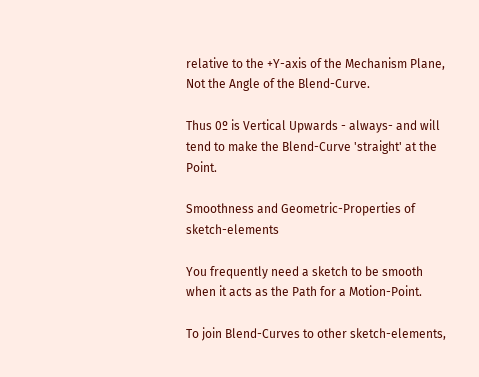relative to the +Y-axis of the Mechanism Plane, Not the Angle of the Blend-Curve.

Thus 0º is Vertical Upwards - always- and will tend to make the Blend-Curve 'straight' at the Point.

Smoothness and Geometric-Properties of sketch-elements

You frequently need a sketch to be smooth when it acts as the Path for a Motion-Point.

To join Blend-Curves to other sketch-elements,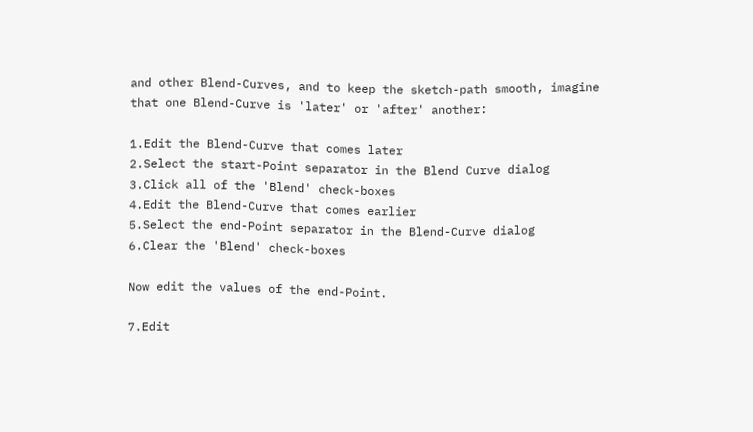and other Blend-Curves, and to keep the sketch-path smooth, imagine that one Blend-Curve is 'later' or 'after' another:

1.Edit the Blend-Curve that comes later
2.Select the start-Point separator in the Blend Curve dialog
3.Click all of the 'Blend' check-boxes
4.Edit the Blend-Curve that comes earlier
5.Select the end-Point separator in the Blend-Curve dialog
6.Clear the 'Blend' check-boxes

Now edit the values of the end-Point.

7.Edit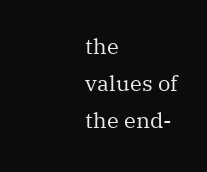the values of the end-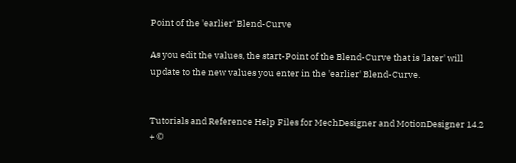Point of the 'earlier' Blend-Curve

As you edit the values, the start-Point of the Blend-Curve that is 'later' will update to the new values you enter in the 'earlier' Blend-Curve.


Tutorials and Reference Help Files for MechDesigner and MotionDesigner 14.2 + ©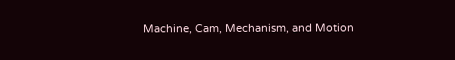Machine, Cam, Mechanism, and Motion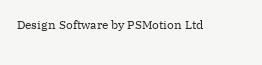Design Software by PSMotion Ltd